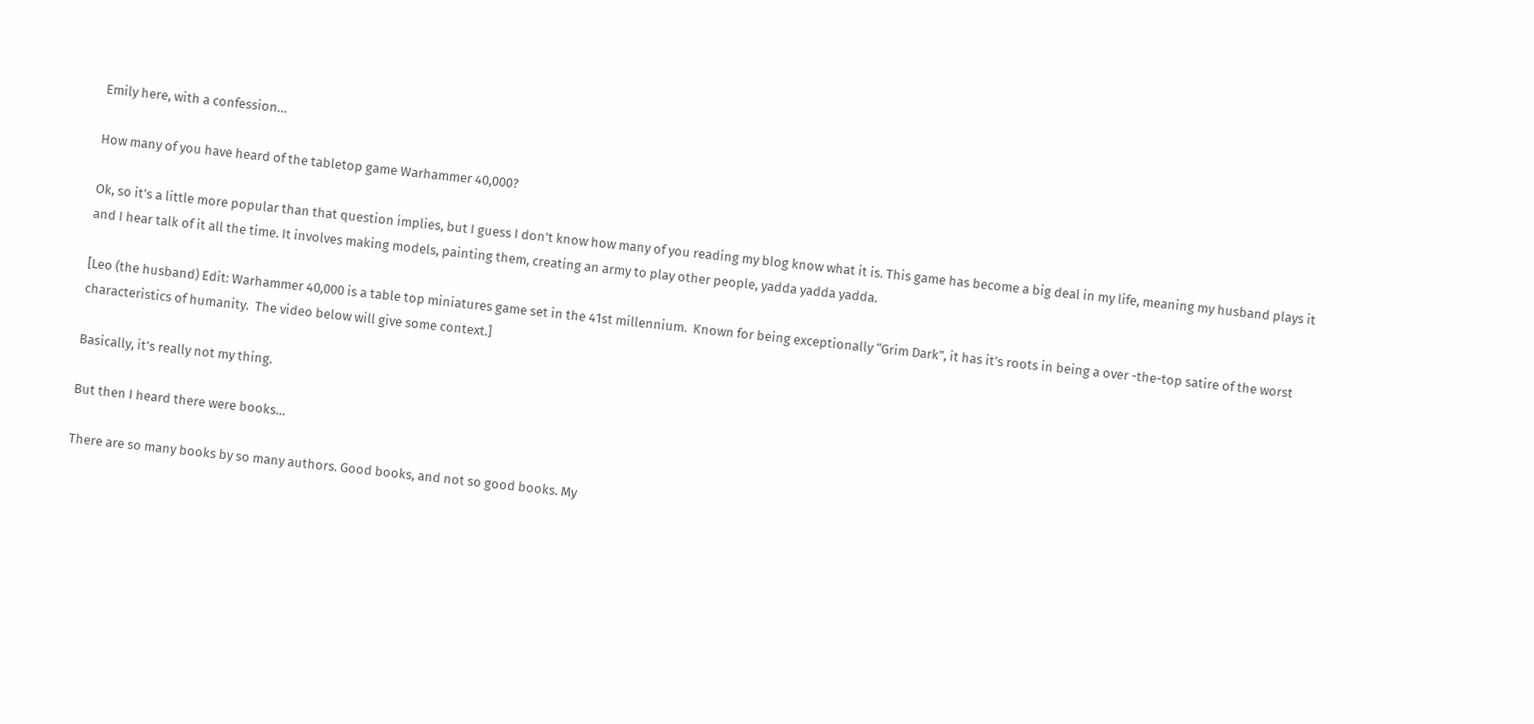Emily here, with a confession…

How many of you have heard of the tabletop game Warhammer 40,000?

Ok, so it’s a little more popular than that question implies, but I guess I don’t know how many of you reading my blog know what it is. This game has become a big deal in my life, meaning my husband plays it and I hear talk of it all the time. It involves making models, painting them, creating an army to play other people, yadda yadda yadda.

[Leo (the husband) Edit: Warhammer 40,000 is a table top miniatures game set in the 41st millennium.  Known for being exceptionally “Grim Dark”, it has it’s roots in being a over -the-top satire of the worst characteristics of humanity.  The video below will give some context.]

Basically, it’s really not my thing.

But then I heard there were books…

There are so many books by so many authors. Good books, and not so good books. My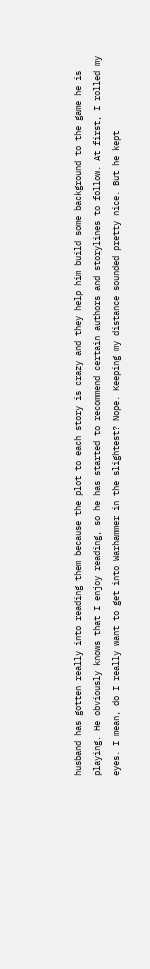husband has gotten really into reading them because the plot to each story is crazy and they help him build some background to the game he is playing. He obviously knows that I enjoy reading, so he has started to recommend certain authors and storylines to follow. At first, I rolled my eyes. I mean, do I really want to get into Warhammer in the slightest? Nope. Keeping my distance sounded pretty nice. But he kept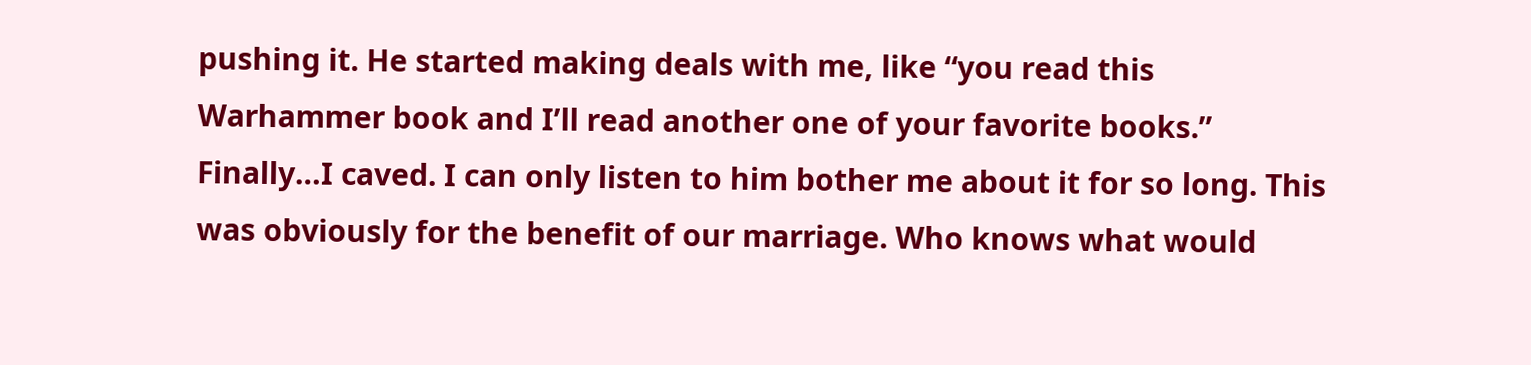pushing it. He started making deals with me, like “you read this Warhammer book and I’ll read another one of your favorite books.” Finally…I caved. I can only listen to him bother me about it for so long. This was obviously for the benefit of our marriage. Who knows what would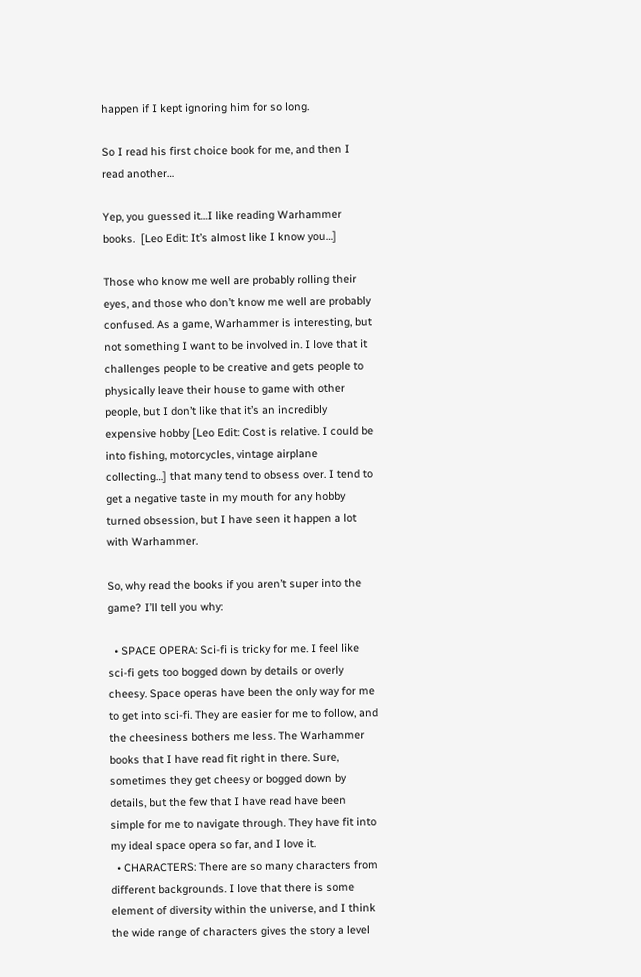happen if I kept ignoring him for so long.

So I read his first choice book for me, and then I read another…

Yep, you guessed it…I like reading Warhammer books.  [Leo Edit: It’s almost like I know you…]

Those who know me well are probably rolling their eyes, and those who don’t know me well are probably confused. As a game, Warhammer is interesting, but not something I want to be involved in. I love that it challenges people to be creative and gets people to physically leave their house to game with other people, but I don’t like that it’s an incredibly expensive hobby [Leo Edit: Cost is relative. I could be into fishing, motorcycles, vintage airplane collecting…] that many tend to obsess over. I tend to get a negative taste in my mouth for any hobby turned obsession, but I have seen it happen a lot with Warhammer.

So, why read the books if you aren’t super into the game? I’ll tell you why:

  • SPACE OPERA: Sci-fi is tricky for me. I feel like sci-fi gets too bogged down by details or overly cheesy. Space operas have been the only way for me to get into sci-fi. They are easier for me to follow, and the cheesiness bothers me less. The Warhammer books that I have read fit right in there. Sure, sometimes they get cheesy or bogged down by details, but the few that I have read have been simple for me to navigate through. They have fit into my ideal space opera so far, and I love it.
  • CHARACTERS: There are so many characters from different backgrounds. I love that there is some element of diversity within the universe, and I think the wide range of characters gives the story a level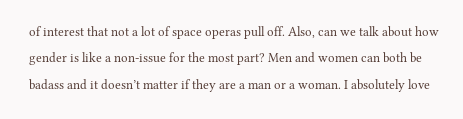of interest that not a lot of space operas pull off. Also, can we talk about how gender is like a non-issue for the most part? Men and women can both be badass and it doesn’t matter if they are a man or a woman. I absolutely love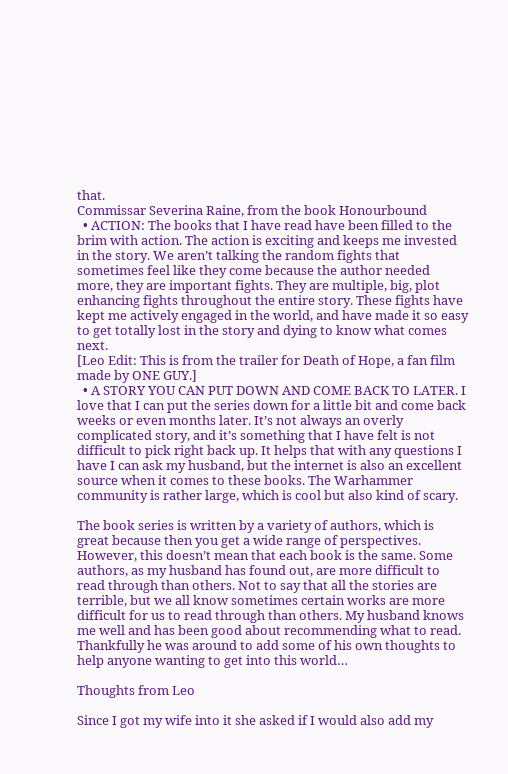that.
Commissar Severina Raine, from the book Honourbound
  • ACTION: The books that I have read have been filled to the brim with action. The action is exciting and keeps me invested in the story. We aren’t talking the random fights that sometimes feel like they come because the author needed more, they are important fights. They are multiple, big, plot enhancing fights throughout the entire story. These fights have kept me actively engaged in the world, and have made it so easy to get totally lost in the story and dying to know what comes next.
[Leo Edit: This is from the trailer for Death of Hope, a fan film made by ONE GUY.]
  • A STORY YOU CAN PUT DOWN AND COME BACK TO LATER. I love that I can put the series down for a little bit and come back weeks or even months later. It’s not always an overly complicated story, and it’s something that I have felt is not difficult to pick right back up. It helps that with any questions I have I can ask my husband, but the internet is also an excellent source when it comes to these books. The Warhammer community is rather large, which is cool but also kind of scary.

The book series is written by a variety of authors, which is great because then you get a wide range of perspectives. However, this doesn’t mean that each book is the same. Some authors, as my husband has found out, are more difficult to read through than others. Not to say that all the stories are terrible, but we all know sometimes certain works are more difficult for us to read through than others. My husband knows me well and has been good about recommending what to read. Thankfully he was around to add some of his own thoughts to help anyone wanting to get into this world…

Thoughts from Leo

Since I got my wife into it she asked if I would also add my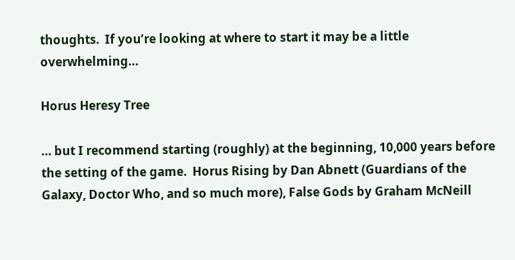thoughts.  If you’re looking at where to start it may be a little overwhelming…

Horus Heresy Tree

… but I recommend starting (roughly) at the beginning, 10,000 years before the setting of the game.  Horus Rising by Dan Abnett (Guardians of the Galaxy, Doctor Who, and so much more), False Gods by Graham McNeill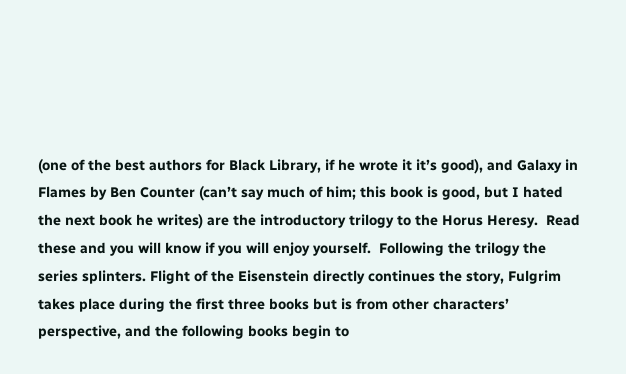(one of the best authors for Black Library, if he wrote it it’s good), and Galaxy in Flames by Ben Counter (can’t say much of him; this book is good, but I hated the next book he writes) are the introductory trilogy to the Horus Heresy.  Read these and you will know if you will enjoy yourself.  Following the trilogy the series splinters. Flight of the Eisenstein directly continues the story, Fulgrim takes place during the first three books but is from other characters’ perspective, and the following books begin to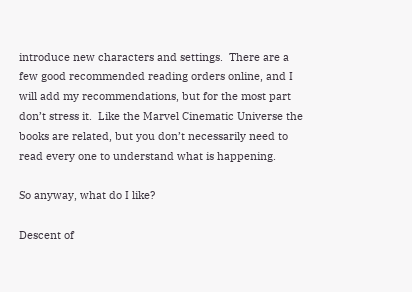introduce new characters and settings.  There are a few good recommended reading orders online, and I will add my recommendations, but for the most part don’t stress it.  Like the Marvel Cinematic Universe the books are related, but you don’t necessarily need to read every one to understand what is happening.

So anyway, what do I like?

Descent of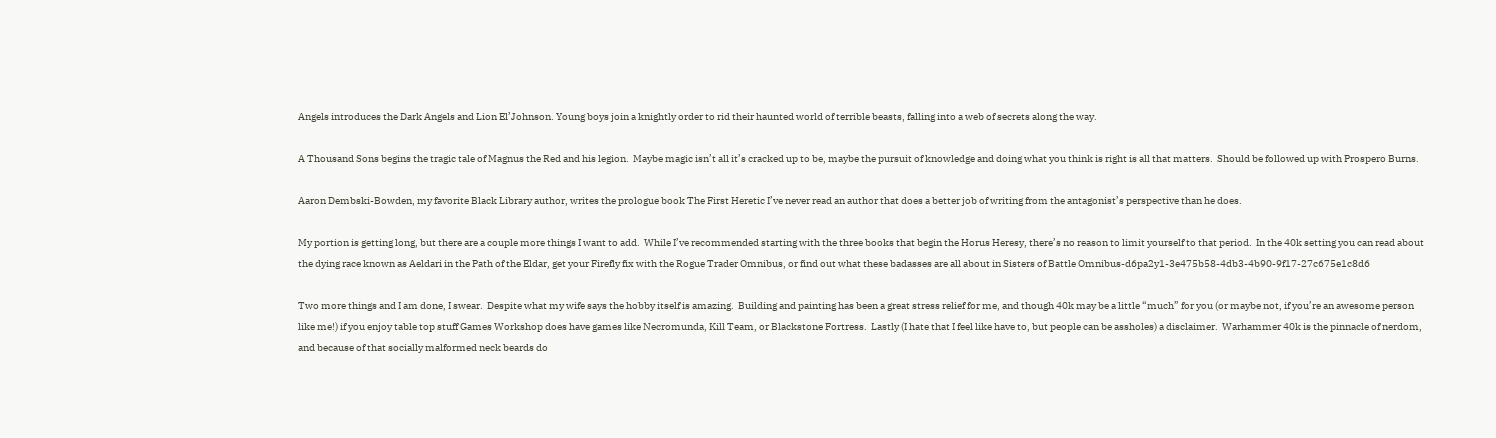Angels introduces the Dark Angels and Lion El’Johnson. Young boys join a knightly order to rid their haunted world of terrible beasts, falling into a web of secrets along the way.

A Thousand Sons begins the tragic tale of Magnus the Red and his legion.  Maybe magic isn’t all it’s cracked up to be, maybe the pursuit of knowledge and doing what you think is right is all that matters.  Should be followed up with Prospero Burns.

Aaron Dembski-Bowden, my favorite Black Library author, writes the prologue book The First Heretic I’ve never read an author that does a better job of writing from the antagonist’s perspective than he does.

My portion is getting long, but there are a couple more things I want to add.  While I’ve recommended starting with the three books that begin the Horus Heresy, there’s no reason to limit yourself to that period.  In the 40k setting you can read about the dying race known as Aeldari in the Path of the Eldar, get your Firefly fix with the Rogue Trader Omnibus, or find out what these badasses are all about in Sisters of Battle Omnibus-d6pa2y1-3e475b58-4db3-4b90-9f17-27c675e1c8d6

Two more things and I am done, I swear.  Despite what my wife says the hobby itself is amazing.  Building and painting has been a great stress relief for me, and though 40k may be a little “much” for you (or maybe not, if you’re an awesome person like me!) if you enjoy table top stuff Games Workshop does have games like Necromunda, Kill Team, or Blackstone Fortress.  Lastly (I hate that I feel like have to, but people can be assholes) a disclaimer.  Warhammer 40k is the pinnacle of nerdom, and because of that socially malformed neck beards do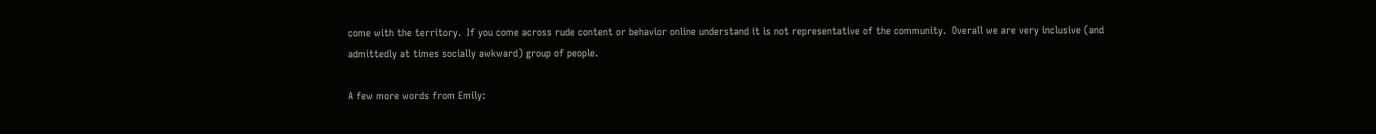come with the territory.  If you come across rude content or behavior online understand it is not representative of the community.  Overall we are very inclusive (and admittedly at times socially awkward) group of people.

A few more words from Emily: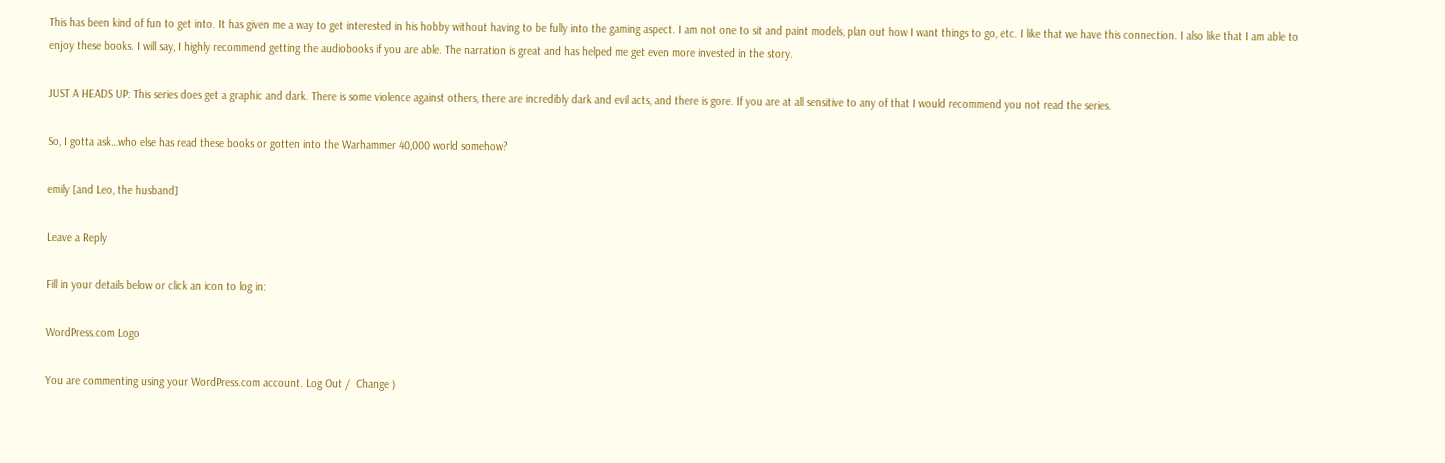This has been kind of fun to get into. It has given me a way to get interested in his hobby without having to be fully into the gaming aspect. I am not one to sit and paint models, plan out how I want things to go, etc. I like that we have this connection. I also like that I am able to enjoy these books. I will say, I highly recommend getting the audiobooks if you are able. The narration is great and has helped me get even more invested in the story.

JUST A HEADS UP: This series does get a graphic and dark. There is some violence against others, there are incredibly dark and evil acts, and there is gore. If you are at all sensitive to any of that I would recommend you not read the series.

So, I gotta ask…who else has read these books or gotten into the Warhammer 40,000 world somehow?

emily [and Leo, the husband]

Leave a Reply

Fill in your details below or click an icon to log in:

WordPress.com Logo

You are commenting using your WordPress.com account. Log Out /  Change )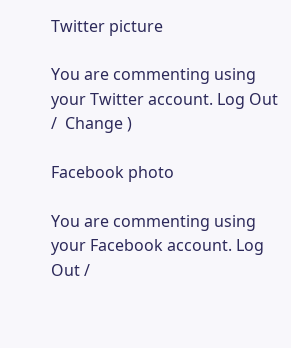Twitter picture

You are commenting using your Twitter account. Log Out /  Change )

Facebook photo

You are commenting using your Facebook account. Log Out /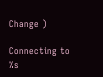Change )

Connecting to %s